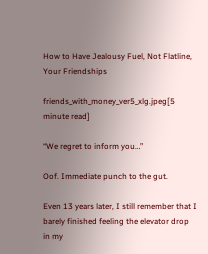How to Have Jealousy Fuel, Not Flatline, Your Friendships

friends_with_money_ver5_xlg.jpeg[5 minute read]

“We regret to inform you…”

Oof. Immediate punch to the gut.

Even 13 years later, I still remember that I barely finished feeling the elevator drop in my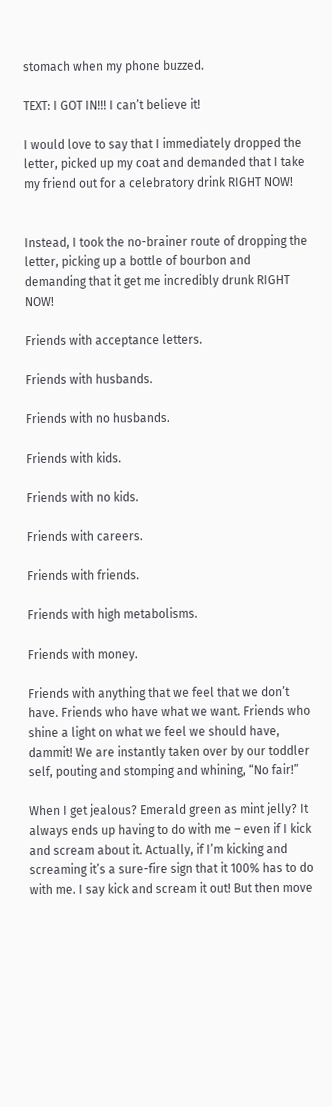stomach when my phone buzzed.

TEXT: I GOT IN!!! I can’t believe it!

I would love to say that I immediately dropped the letter, picked up my coat and demanded that I take my friend out for a celebratory drink RIGHT NOW!


Instead, I took the no-brainer route of dropping the letter, picking up a bottle of bourbon and demanding that it get me incredibly drunk RIGHT NOW!

Friends with acceptance letters.

Friends with husbands.

Friends with no husbands.

Friends with kids.

Friends with no kids.

Friends with careers.

Friends with friends.

Friends with high metabolisms.

Friends with money.

Friends with anything that we feel that we don’t have. Friends who have what we want. Friends who shine a light on what we feel we should have, dammit! We are instantly taken over by our toddler self, pouting and stomping and whining, “No fair!”

When I get jealous? Emerald green as mint jelly? It always ends up having to do with me – even if I kick and scream about it. Actually, if I’m kicking and screaming it’s a sure-fire sign that it 100% has to do with me. I say kick and scream it out! But then move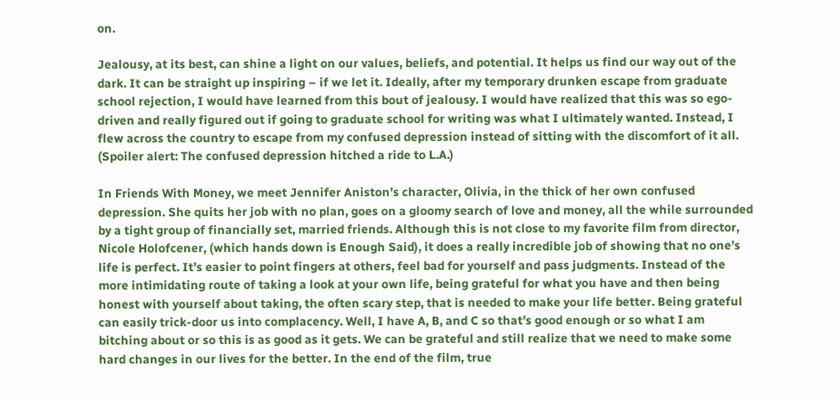on.

Jealousy, at its best, can shine a light on our values, beliefs, and potential. It helps us find our way out of the dark. It can be straight up inspiring – if we let it. Ideally, after my temporary drunken escape from graduate school rejection, I would have learned from this bout of jealousy. I would have realized that this was so ego-driven and really figured out if going to graduate school for writing was what I ultimately wanted. Instead, I flew across the country to escape from my confused depression instead of sitting with the discomfort of it all. (Spoiler alert: The confused depression hitched a ride to L.A.)

In Friends With Money, we meet Jennifer Aniston’s character, Olivia, in the thick of her own confused depression. She quits her job with no plan, goes on a gloomy search of love and money, all the while surrounded by a tight group of financially set, married friends. Although this is not close to my favorite film from director, Nicole Holofcener, (which hands down is Enough Said), it does a really incredible job of showing that no one’s life is perfect. It’s easier to point fingers at others, feel bad for yourself and pass judgments. Instead of the more intimidating route of taking a look at your own life, being grateful for what you have and then being honest with yourself about taking, the often scary step, that is needed to make your life better. Being grateful can easily trick-door us into complacency. Well, I have A, B, and C so that’s good enough or so what I am bitching about or so this is as good as it gets. We can be grateful and still realize that we need to make some hard changes in our lives for the better. In the end of the film, true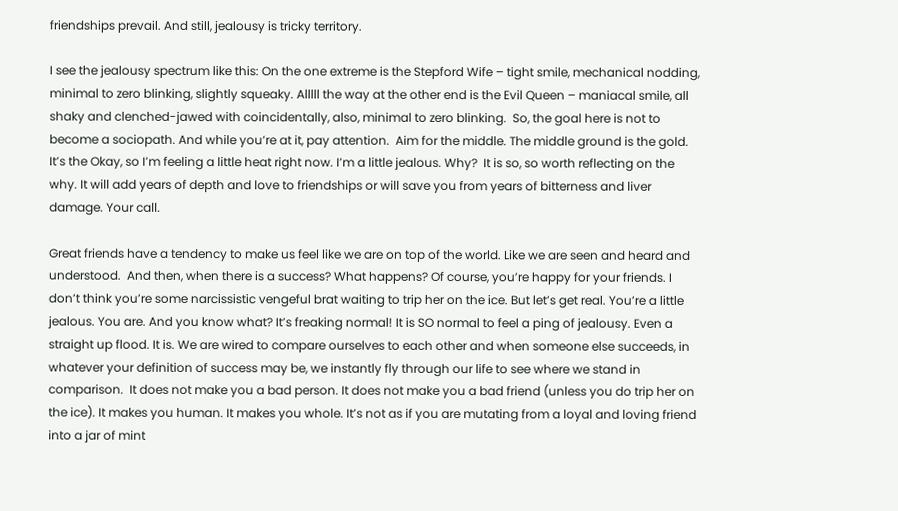friendships prevail. And still, jealousy is tricky territory.

I see the jealousy spectrum like this: On the one extreme is the Stepford Wife – tight smile, mechanical nodding, minimal to zero blinking, slightly squeaky. Alllll the way at the other end is the Evil Queen – maniacal smile, all shaky and clenched-jawed with coincidentally, also, minimal to zero blinking.  So, the goal here is not to become a sociopath. And while you’re at it, pay attention.  Aim for the middle. The middle ground is the gold. It’s the Okay, so I’m feeling a little heat right now. I’m a little jealous. Why?  It is so, so worth reflecting on the why. It will add years of depth and love to friendships or will save you from years of bitterness and liver damage. Your call.

Great friends have a tendency to make us feel like we are on top of the world. Like we are seen and heard and understood.  And then, when there is a success? What happens? Of course, you’re happy for your friends. I don’t think you’re some narcissistic vengeful brat waiting to trip her on the ice. But let’s get real. You’re a little jealous. You are. And you know what? It’s freaking normal! It is SO normal to feel a ping of jealousy. Even a straight up flood. It is. We are wired to compare ourselves to each other and when someone else succeeds, in whatever your definition of success may be, we instantly fly through our life to see where we stand in comparison.  It does not make you a bad person. It does not make you a bad friend (unless you do trip her on the ice). It makes you human. It makes you whole. It’s not as if you are mutating from a loyal and loving friend into a jar of mint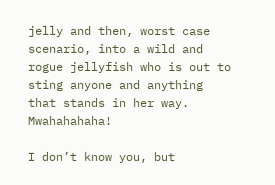jelly and then, worst case scenario, into a wild and rogue jellyfish who is out to sting anyone and anything that stands in her way. Mwahahahaha!

I don’t know you, but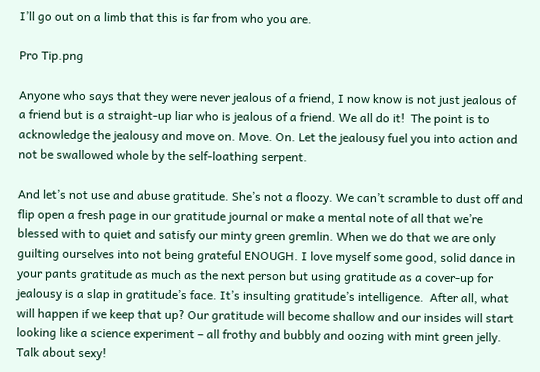I’ll go out on a limb that this is far from who you are.

Pro Tip.png

Anyone who says that they were never jealous of a friend, I now know is not just jealous of a friend but is a straight-up liar who is jealous of a friend. We all do it!  The point is to acknowledge the jealousy and move on. Move. On. Let the jealousy fuel you into action and not be swallowed whole by the self-loathing serpent.

And let’s not use and abuse gratitude. She’s not a floozy. We can’t scramble to dust off and flip open a fresh page in our gratitude journal or make a mental note of all that we’re blessed with to quiet and satisfy our minty green gremlin. When we do that we are only guilting ourselves into not being grateful ENOUGH. I love myself some good, solid dance in your pants gratitude as much as the next person but using gratitude as a cover-up for jealousy is a slap in gratitude’s face. It’s insulting gratitude’s intelligence.  After all, what will happen if we keep that up? Our gratitude will become shallow and our insides will start looking like a science experiment – all frothy and bubbly and oozing with mint green jelly. Talk about sexy!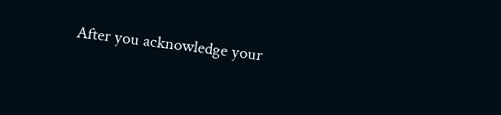After you acknowledge your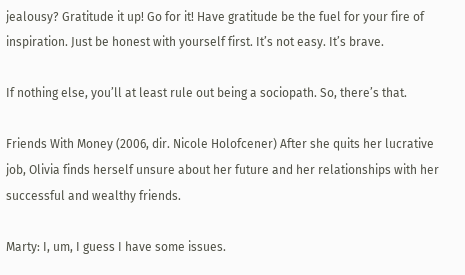jealousy? Gratitude it up! Go for it! Have gratitude be the fuel for your fire of inspiration. Just be honest with yourself first. It’s not easy. It’s brave.

If nothing else, you’ll at least rule out being a sociopath. So, there’s that.

Friends With Money (2006, dir. Nicole Holofcener) After she quits her lucrative job, Olivia finds herself unsure about her future and her relationships with her successful and wealthy friends.

Marty: I, um, I guess I have some issues.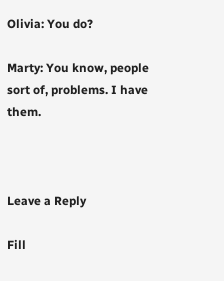Olivia: You do?

Marty: You know, people sort of, problems. I have them.



Leave a Reply

Fill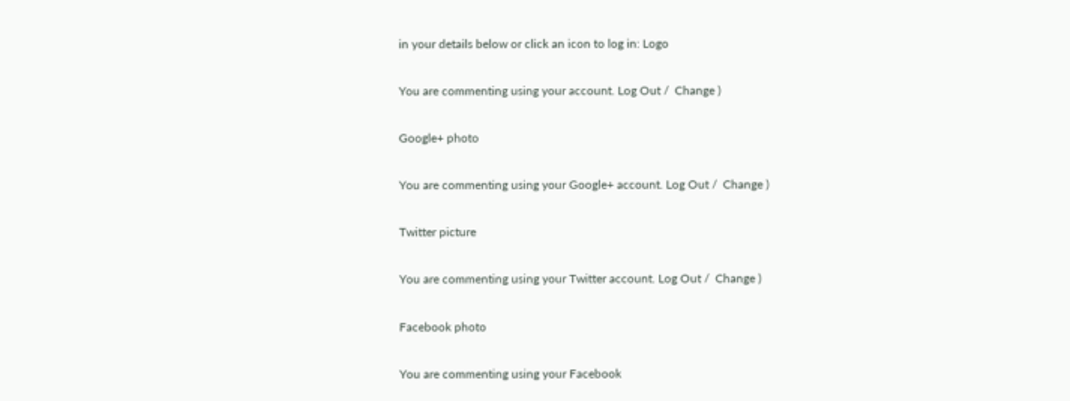in your details below or click an icon to log in: Logo

You are commenting using your account. Log Out /  Change )

Google+ photo

You are commenting using your Google+ account. Log Out /  Change )

Twitter picture

You are commenting using your Twitter account. Log Out /  Change )

Facebook photo

You are commenting using your Facebook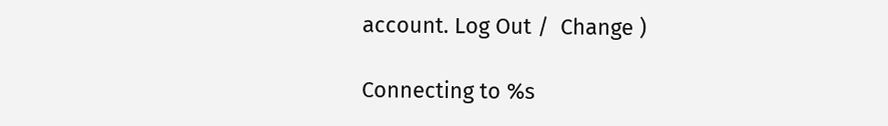account. Log Out /  Change )

Connecting to %s